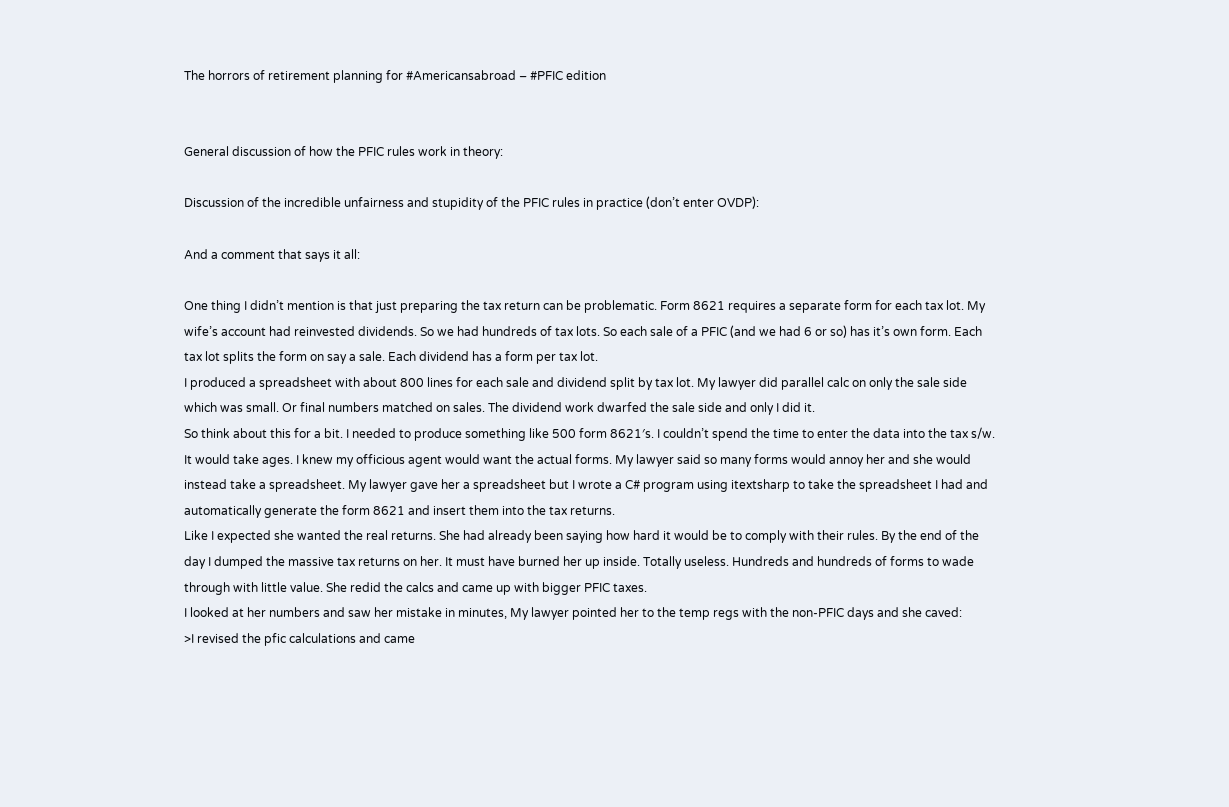The horrors of retirement planning for #Americansabroad – #PFIC edition


General discussion of how the PFIC rules work in theory:

Discussion of the incredible unfairness and stupidity of the PFIC rules in practice (don’t enter OVDP):

And a comment that says it all:

One thing I didn’t mention is that just preparing the tax return can be problematic. Form 8621 requires a separate form for each tax lot. My wife’s account had reinvested dividends. So we had hundreds of tax lots. So each sale of a PFIC (and we had 6 or so) has it’s own form. Each tax lot splits the form on say a sale. Each dividend has a form per tax lot.
I produced a spreadsheet with about 800 lines for each sale and dividend split by tax lot. My lawyer did parallel calc on only the sale side which was small. Or final numbers matched on sales. The dividend work dwarfed the sale side and only I did it.
So think about this for a bit. I needed to produce something like 500 form 8621′s. I couldn’t spend the time to enter the data into the tax s/w. It would take ages. I knew my officious agent would want the actual forms. My lawyer said so many forms would annoy her and she would instead take a spreadsheet. My lawyer gave her a spreadsheet but I wrote a C# program using itextsharp to take the spreadsheet I had and automatically generate the form 8621 and insert them into the tax returns.
Like I expected she wanted the real returns. She had already been saying how hard it would be to comply with their rules. By the end of the day I dumped the massive tax returns on her. It must have burned her up inside. Totally useless. Hundreds and hundreds of forms to wade through with little value. She redid the calcs and came up with bigger PFIC taxes.
I looked at her numbers and saw her mistake in minutes, My lawyer pointed her to the temp regs with the non-PFIC days and she caved:
>I revised the pfic calculations and came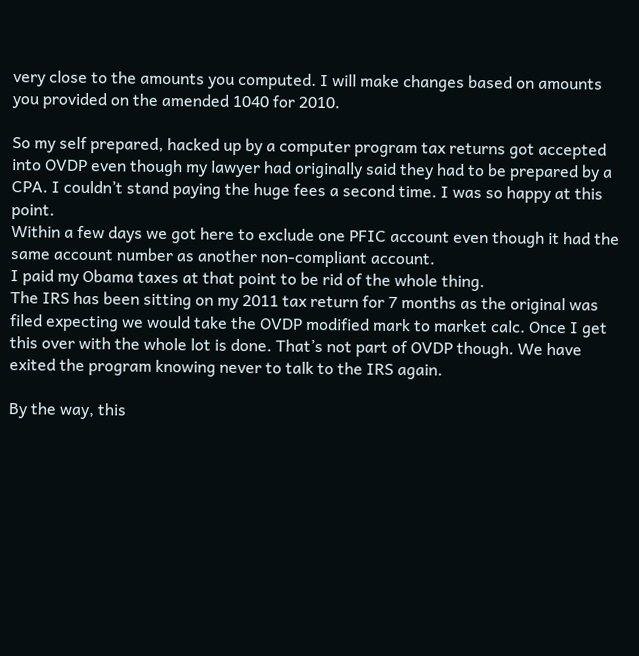very close to the amounts you computed. I will make changes based on amounts you provided on the amended 1040 for 2010.

So my self prepared, hacked up by a computer program tax returns got accepted into OVDP even though my lawyer had originally said they had to be prepared by a CPA. I couldn’t stand paying the huge fees a second time. I was so happy at this point.
Within a few days we got here to exclude one PFIC account even though it had the same account number as another non-compliant account.
I paid my Obama taxes at that point to be rid of the whole thing.
The IRS has been sitting on my 2011 tax return for 7 months as the original was filed expecting we would take the OVDP modified mark to market calc. Once I get this over with the whole lot is done. That’s not part of OVDP though. We have exited the program knowing never to talk to the IRS again.

By the way, this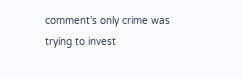comment’s only crime was trying to invest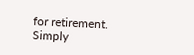for retirement. Simply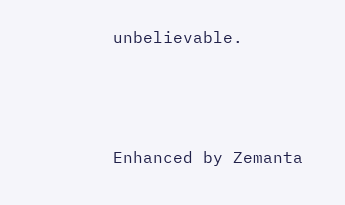unbelievable.




Enhanced by Zemanta